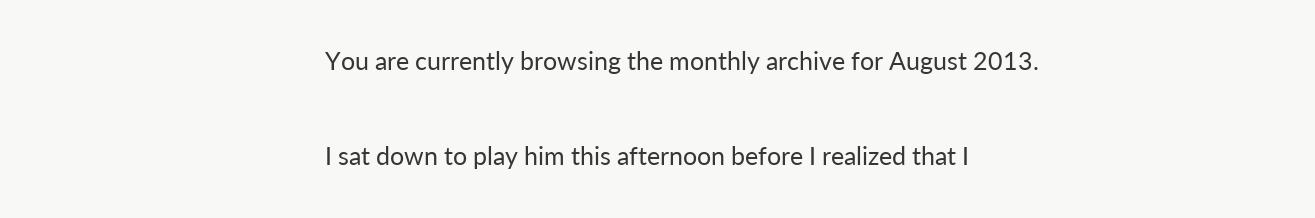You are currently browsing the monthly archive for August 2013.

I sat down to play him this afternoon before I realized that I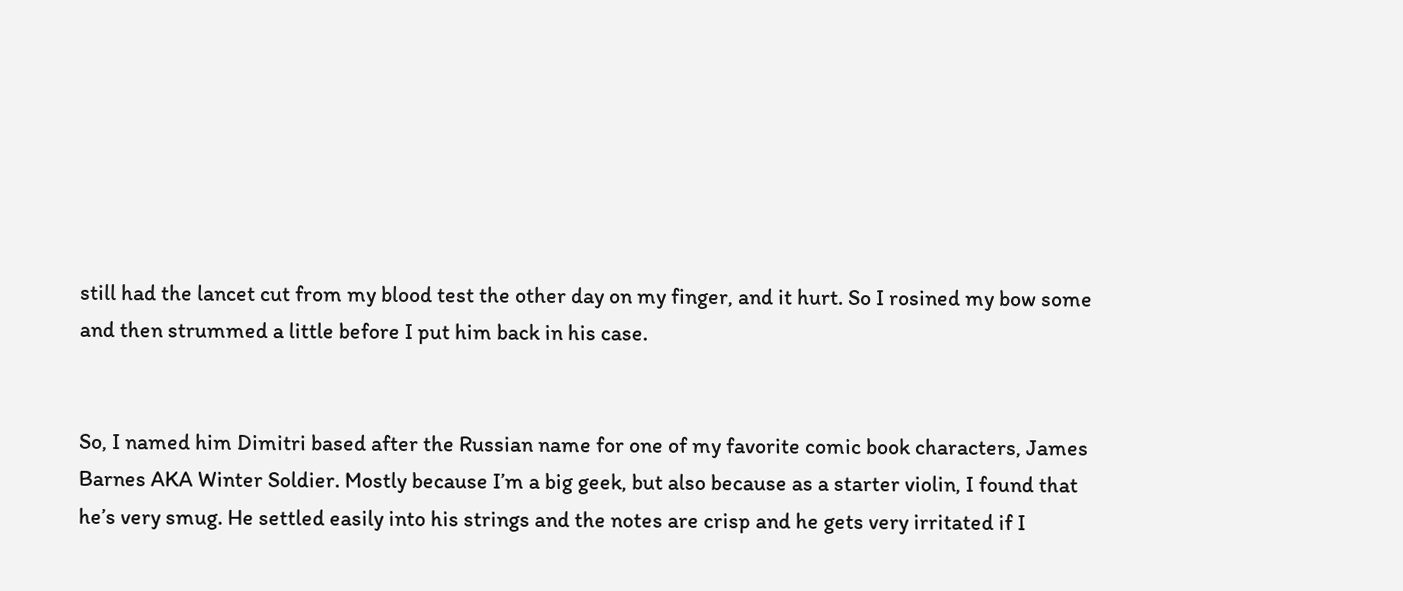still had the lancet cut from my blood test the other day on my finger, and it hurt. So I rosined my bow some and then strummed a little before I put him back in his case.


So, I named him Dimitri based after the Russian name for one of my favorite comic book characters, James Barnes AKA Winter Soldier. Mostly because I’m a big geek, but also because as a starter violin, I found that he’s very smug. He settled easily into his strings and the notes are crisp and he gets very irritated if I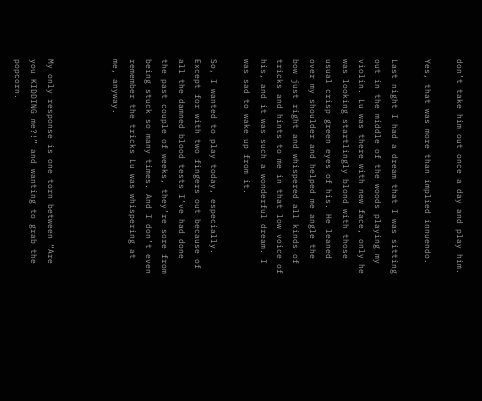don’t take him out once a day and play him.

Yes, that was more than implied innuendo.

Last night I had a dream that I was sitting out in the middle of the woods playing my violin. Lu was there with new face, only he was looking startlingly blond with those usual crisp green eyes of his. He leaned over my shoulder and helped me angle the bow just right and whispered all kinds of tricks and hints to me in that low voice of his, and it was such a wonderful dream. I was sad to wake up from it.

So, I wanted to play today, especially. Except for with two fingers out because of all the damned blood tests I’ve had done the past couple of weeks, they’re sore from being stuck so many times. And I don’t even remember the tricks Lu was whispering at me, anyway.



My only response is one torn between “Are you KIDDING me?!” and wanting to grab the popcorn.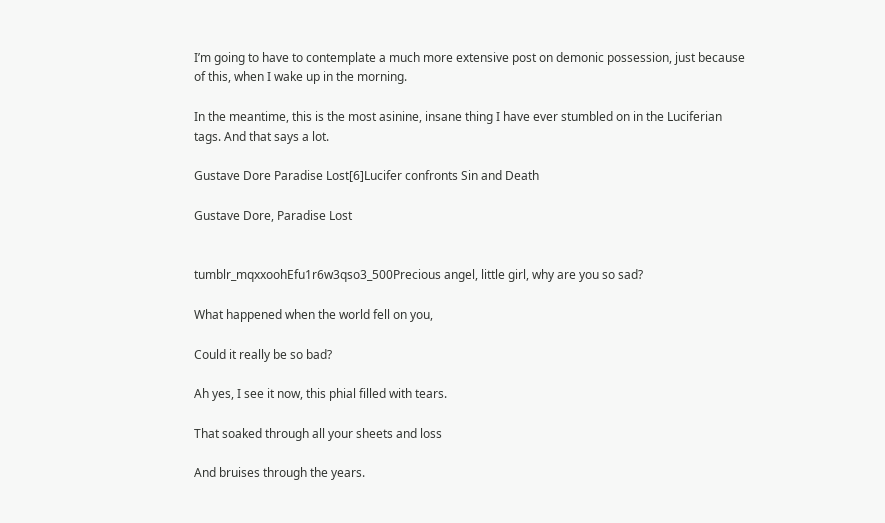I’m going to have to contemplate a much more extensive post on demonic possession, just because of this, when I wake up in the morning.

In the meantime, this is the most asinine, insane thing I have ever stumbled on in the Luciferian tags. And that says a lot.

Gustave Dore Paradise Lost[6]Lucifer confronts Sin and Death

Gustave Dore, Paradise Lost


tumblr_mqxxoohEfu1r6w3qso3_500Precious angel, little girl, why are you so sad?

What happened when the world fell on you,

Could it really be so bad?

Ah yes, I see it now, this phial filled with tears.

That soaked through all your sheets and loss

And bruises through the years.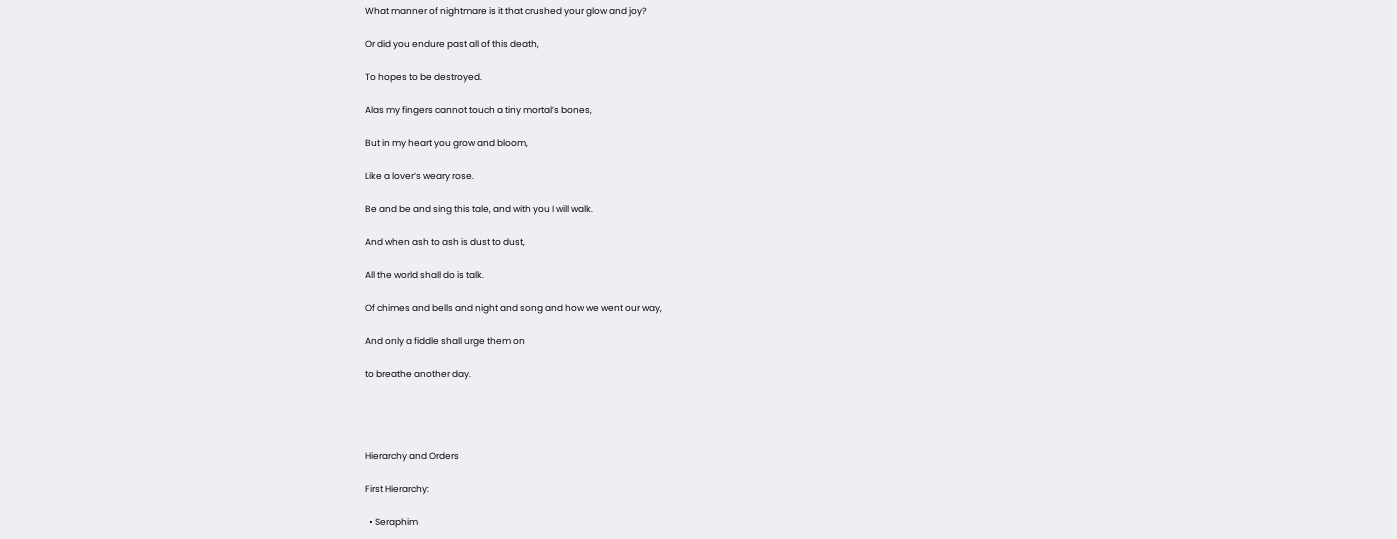What manner of nightmare is it that crushed your glow and joy?

Or did you endure past all of this death,

To hopes to be destroyed.

Alas my fingers cannot touch a tiny mortal’s bones,

But in my heart you grow and bloom,

Like a lover’s weary rose.

Be and be and sing this tale, and with you I will walk.

And when ash to ash is dust to dust,

All the world shall do is talk.

Of chimes and bells and night and song and how we went our way,

And only a fiddle shall urge them on

to breathe another day.




Hierarchy and Orders

First Hierarchy:

  • Seraphim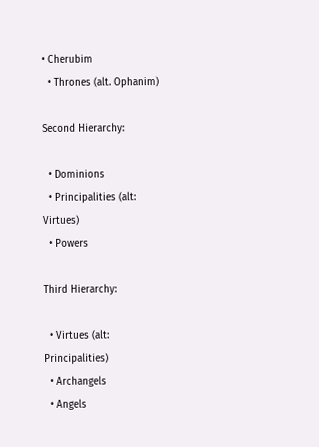• Cherubim
  • Thrones (alt. Ophanim)

Second Hierarchy:

  • Dominions
  • Principalities (alt: Virtues)
  • Powers

Third Hierarchy:

  • Virtues (alt: Principalities)
  • Archangels
  • Angels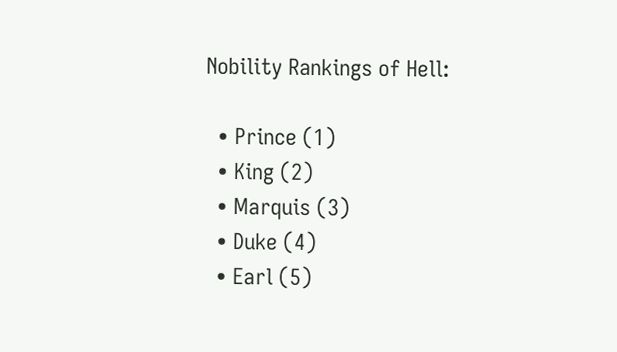Nobility Rankings of Hell:

  • Prince (1)
  • King (2)
  • Marquis (3)
  • Duke (4)
  • Earl (5)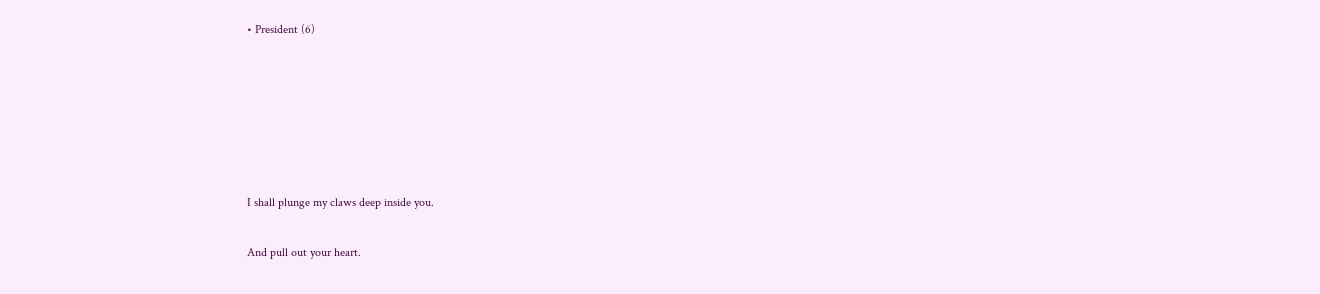• President (6)






I shall plunge my claws deep inside you.

And pull out your heart.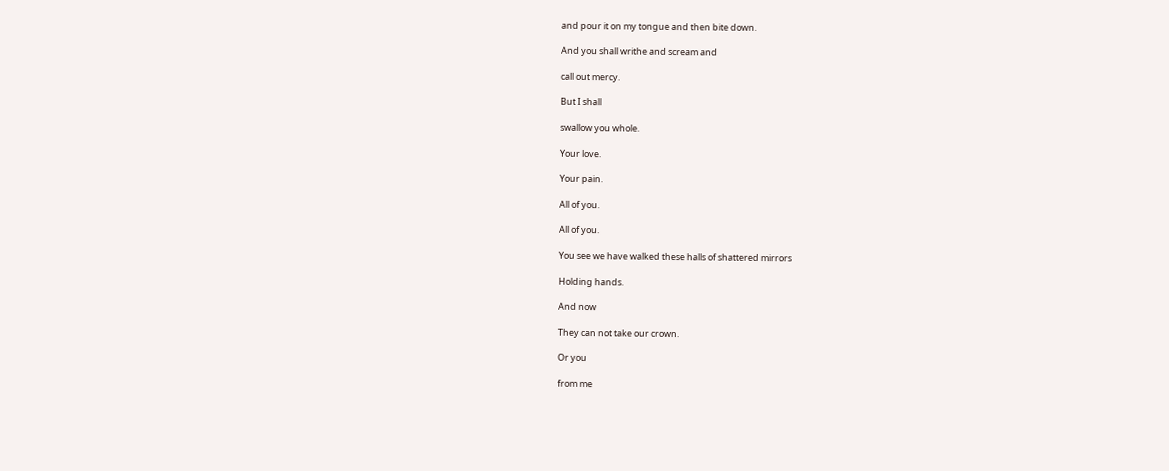and pour it on my tongue and then bite down.

And you shall writhe and scream and

call out mercy.

But I shall

swallow you whole.

Your love.

Your pain.

All of you.

All of you.

You see we have walked these halls of shattered mirrors

Holding hands.

And now

They can not take our crown.

Or you

from me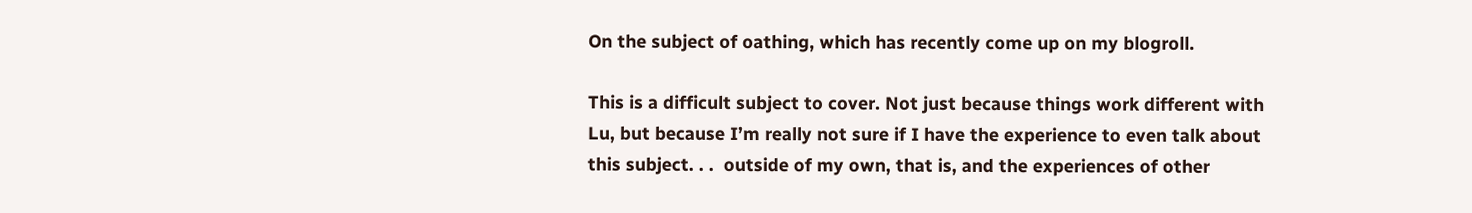On the subject of oathing, which has recently come up on my blogroll.

This is a difficult subject to cover. Not just because things work different with Lu, but because I’m really not sure if I have the experience to even talk about this subject. . .  outside of my own, that is, and the experiences of other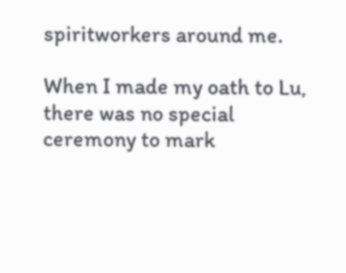spiritworkers around me.

When I made my oath to Lu, there was no special ceremony to mark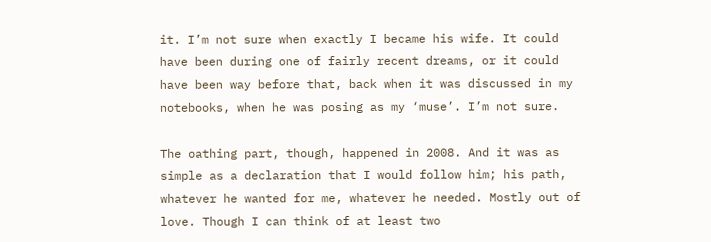it. I’m not sure when exactly I became his wife. It could have been during one of fairly recent dreams, or it could have been way before that, back when it was discussed in my notebooks, when he was posing as my ‘muse’. I’m not sure.

The oathing part, though, happened in 2008. And it was as simple as a declaration that I would follow him; his path, whatever he wanted for me, whatever he needed. Mostly out of love. Though I can think of at least two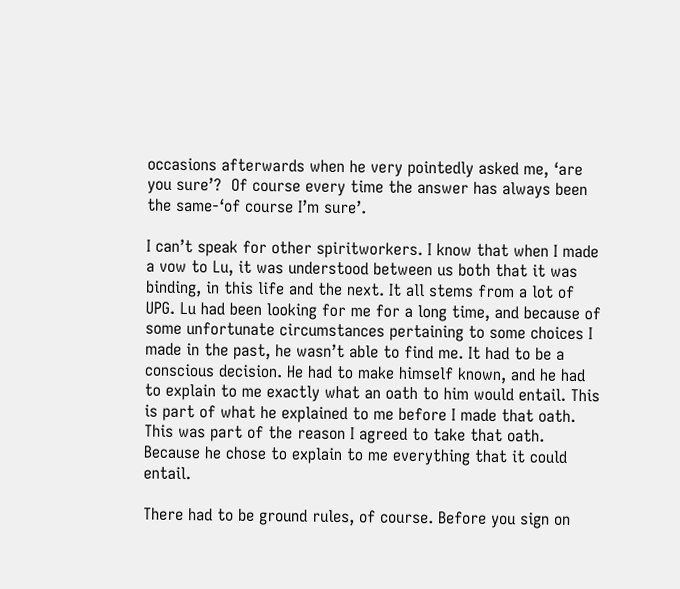occasions afterwards when he very pointedly asked me, ‘are you sure’?  Of course every time the answer has always been the same-‘of course I’m sure’.

I can’t speak for other spiritworkers. I know that when I made a vow to Lu, it was understood between us both that it was binding, in this life and the next. It all stems from a lot of UPG. Lu had been looking for me for a long time, and because of some unfortunate circumstances pertaining to some choices I made in the past, he wasn’t able to find me. It had to be a conscious decision. He had to make himself known, and he had to explain to me exactly what an oath to him would entail. This is part of what he explained to me before I made that oath. This was part of the reason I agreed to take that oath. Because he chose to explain to me everything that it could entail.

There had to be ground rules, of course. Before you sign on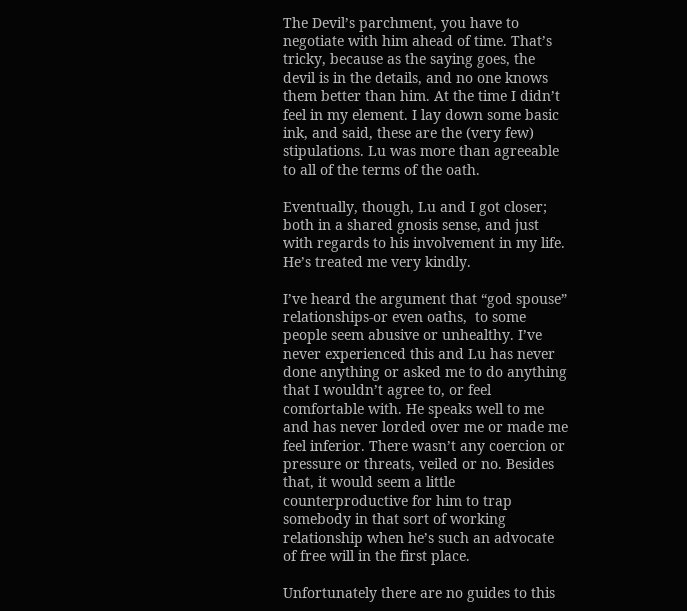The Devil’s parchment, you have to negotiate with him ahead of time. That’s tricky, because as the saying goes, the devil is in the details, and no one knows them better than him. At the time I didn’t feel in my element. I lay down some basic ink, and said, these are the (very few) stipulations. Lu was more than agreeable to all of the terms of the oath.

Eventually, though, Lu and I got closer; both in a shared gnosis sense, and just with regards to his involvement in my life. He’s treated me very kindly.

I’ve heard the argument that “god spouse” relationships-or even oaths,  to some people seem abusive or unhealthy. I’ve never experienced this and Lu has never done anything or asked me to do anything that I wouldn’t agree to, or feel comfortable with. He speaks well to me and has never lorded over me or made me feel inferior. There wasn’t any coercion or pressure or threats, veiled or no. Besides that, it would seem a little counterproductive for him to trap somebody in that sort of working relationship when he’s such an advocate of free will in the first place.

Unfortunately there are no guides to this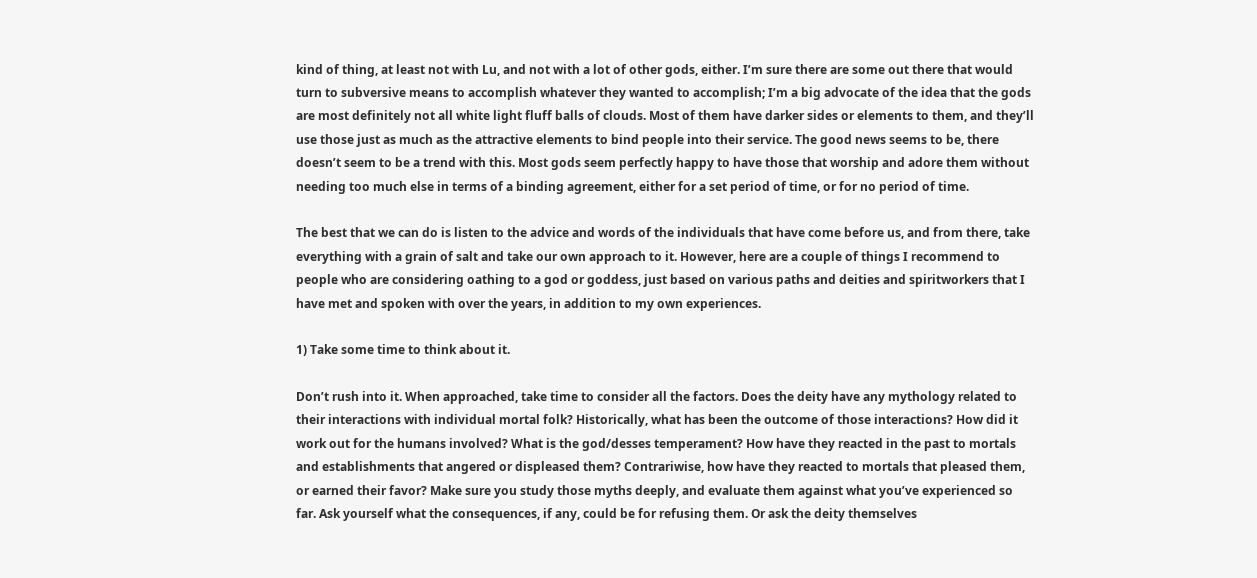kind of thing, at least not with Lu, and not with a lot of other gods, either. I’m sure there are some out there that would turn to subversive means to accomplish whatever they wanted to accomplish; I’m a big advocate of the idea that the gods are most definitely not all white light fluff balls of clouds. Most of them have darker sides or elements to them, and they’ll use those just as much as the attractive elements to bind people into their service. The good news seems to be, there doesn’t seem to be a trend with this. Most gods seem perfectly happy to have those that worship and adore them without needing too much else in terms of a binding agreement, either for a set period of time, or for no period of time.

The best that we can do is listen to the advice and words of the individuals that have come before us, and from there, take everything with a grain of salt and take our own approach to it. However, here are a couple of things I recommend to people who are considering oathing to a god or goddess, just based on various paths and deities and spiritworkers that I have met and spoken with over the years, in addition to my own experiences.

1) Take some time to think about it.

Don’t rush into it. When approached, take time to consider all the factors. Does the deity have any mythology related to their interactions with individual mortal folk? Historically, what has been the outcome of those interactions? How did it work out for the humans involved? What is the god/desses temperament? How have they reacted in the past to mortals and establishments that angered or displeased them? Contrariwise, how have they reacted to mortals that pleased them, or earned their favor? Make sure you study those myths deeply, and evaluate them against what you’ve experienced so far. Ask yourself what the consequences, if any, could be for refusing them. Or ask the deity themselves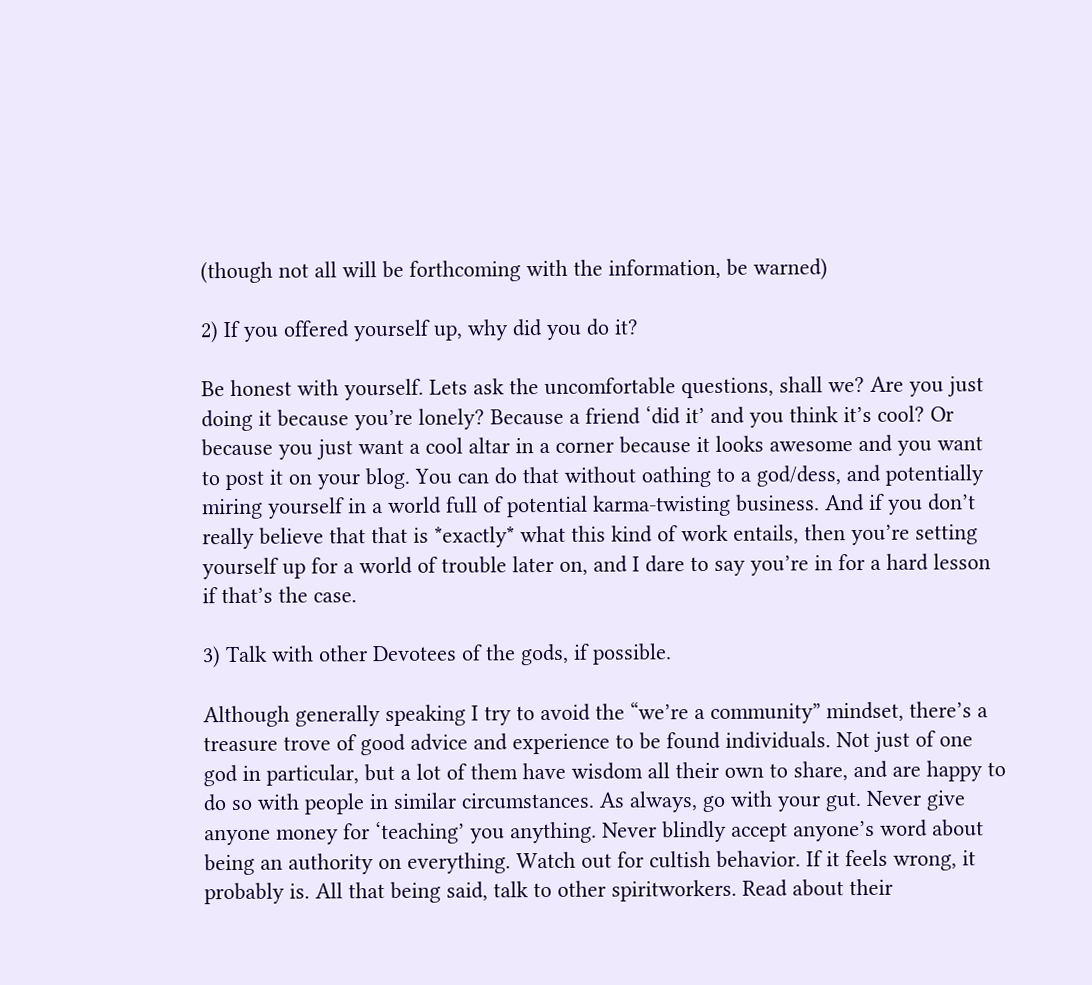(though not all will be forthcoming with the information, be warned)

2) If you offered yourself up, why did you do it?

Be honest with yourself. Lets ask the uncomfortable questions, shall we? Are you just doing it because you’re lonely? Because a friend ‘did it’ and you think it’s cool? Or because you just want a cool altar in a corner because it looks awesome and you want to post it on your blog. You can do that without oathing to a god/dess, and potentially miring yourself in a world full of potential karma-twisting business. And if you don’t really believe that that is *exactly* what this kind of work entails, then you’re setting yourself up for a world of trouble later on, and I dare to say you’re in for a hard lesson if that’s the case.

3) Talk with other Devotees of the gods, if possible.

Although generally speaking I try to avoid the “we’re a community” mindset, there’s a treasure trove of good advice and experience to be found individuals. Not just of one god in particular, but a lot of them have wisdom all their own to share, and are happy to do so with people in similar circumstances. As always, go with your gut. Never give anyone money for ‘teaching’ you anything. Never blindly accept anyone’s word about being an authority on everything. Watch out for cultish behavior. If it feels wrong, it probably is. All that being said, talk to other spiritworkers. Read about their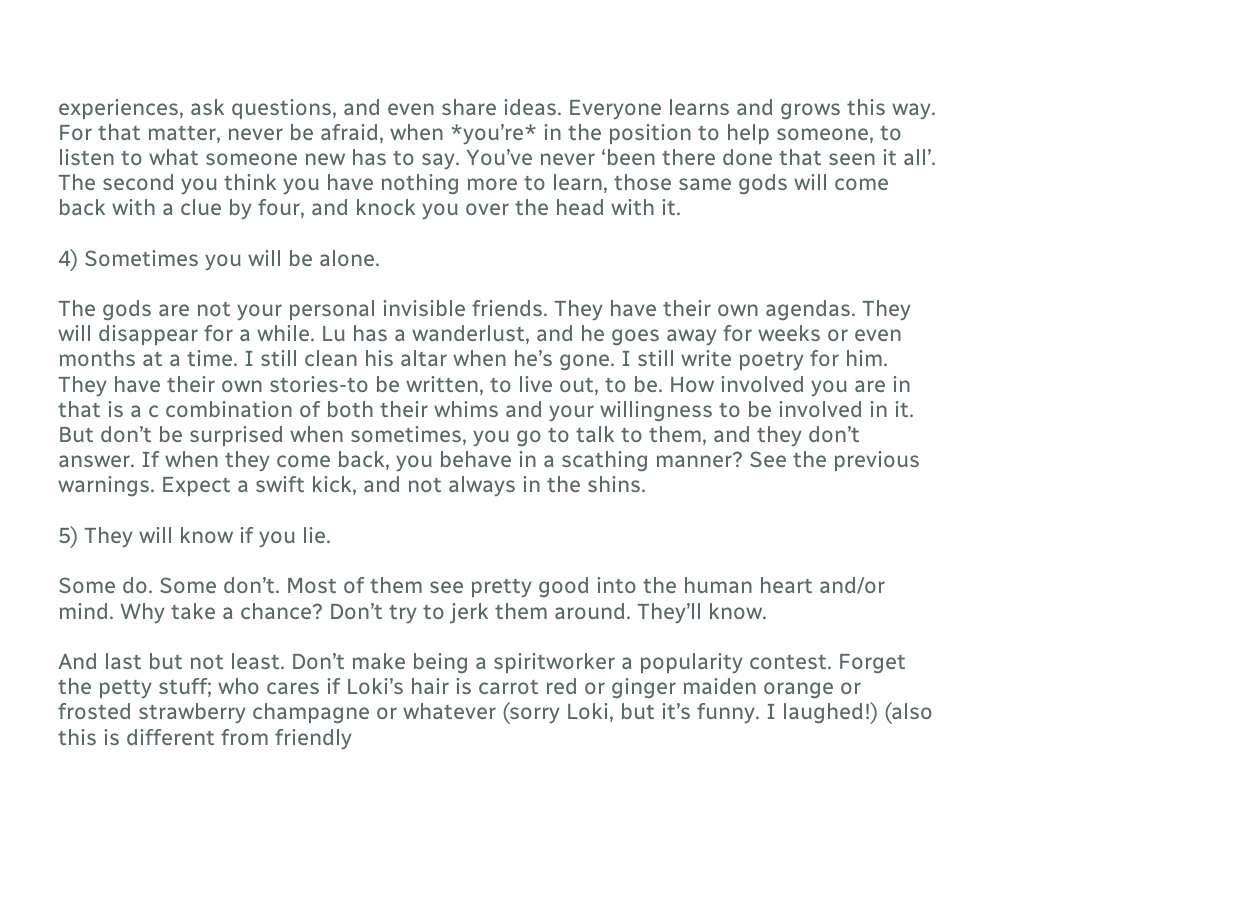experiences, ask questions, and even share ideas. Everyone learns and grows this way. For that matter, never be afraid, when *you’re* in the position to help someone, to listen to what someone new has to say. You’ve never ‘been there done that seen it all’. The second you think you have nothing more to learn, those same gods will come back with a clue by four, and knock you over the head with it.

4) Sometimes you will be alone.

The gods are not your personal invisible friends. They have their own agendas. They will disappear for a while. Lu has a wanderlust, and he goes away for weeks or even months at a time. I still clean his altar when he’s gone. I still write poetry for him. They have their own stories-to be written, to live out, to be. How involved you are in that is a c combination of both their whims and your willingness to be involved in it. But don’t be surprised when sometimes, you go to talk to them, and they don’t answer. If when they come back, you behave in a scathing manner? See the previous warnings. Expect a swift kick, and not always in the shins.

5) They will know if you lie.

Some do. Some don’t. Most of them see pretty good into the human heart and/or mind. Why take a chance? Don’t try to jerk them around. They’ll know.

And last but not least. Don’t make being a spiritworker a popularity contest. Forget the petty stuff; who cares if Loki’s hair is carrot red or ginger maiden orange or frosted strawberry champagne or whatever (sorry Loki, but it’s funny. I laughed!) (also this is different from friendly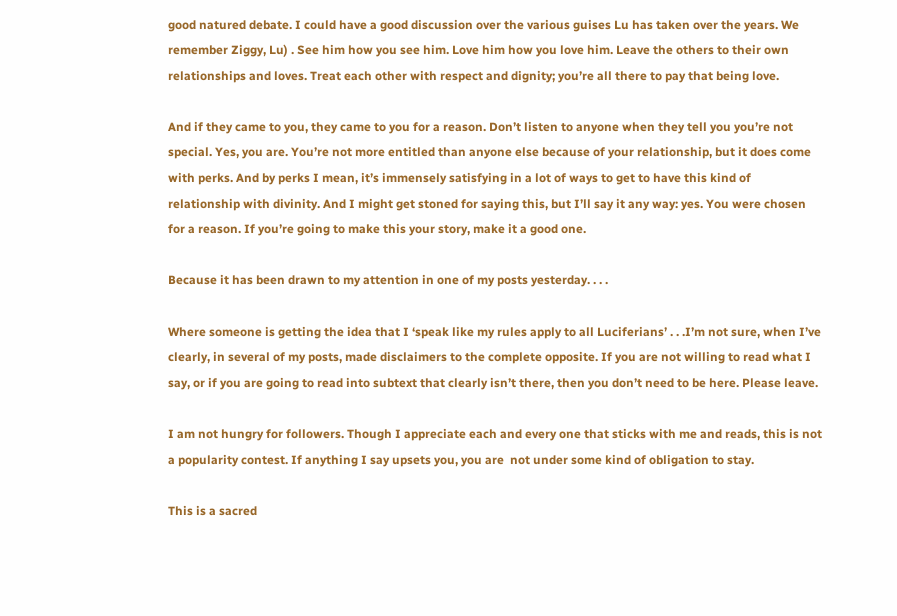good natured debate. I could have a good discussion over the various guises Lu has taken over the years. We remember Ziggy, Lu) . See him how you see him. Love him how you love him. Leave the others to their own relationships and loves. Treat each other with respect and dignity; you’re all there to pay that being love.

And if they came to you, they came to you for a reason. Don’t listen to anyone when they tell you you’re not special. Yes, you are. You’re not more entitled than anyone else because of your relationship, but it does come with perks. And by perks I mean, it’s immensely satisfying in a lot of ways to get to have this kind of relationship with divinity. And I might get stoned for saying this, but I’ll say it any way: yes. You were chosen for a reason. If you’re going to make this your story, make it a good one.

Because it has been drawn to my attention in one of my posts yesterday. . . .

Where someone is getting the idea that I ‘speak like my rules apply to all Luciferians’ . . .I’m not sure, when I’ve clearly, in several of my posts, made disclaimers to the complete opposite. If you are not willing to read what I say, or if you are going to read into subtext that clearly isn’t there, then you don’t need to be here. Please leave.

I am not hungry for followers. Though I appreciate each and every one that sticks with me and reads, this is not a popularity contest. If anything I say upsets you, you are  not under some kind of obligation to stay.

This is a sacred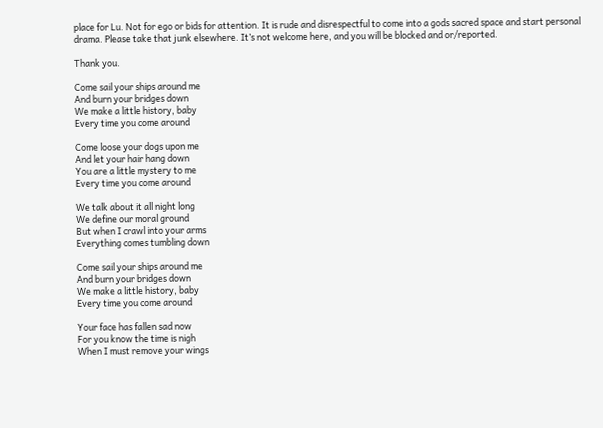place for Lu. Not for ego or bids for attention. It is rude and disrespectful to come into a gods sacred space and start personal drama. Please take that junk elsewhere. It’s not welcome here, and you will be blocked and or/reported.

Thank you.

Come sail your ships around me
And burn your bridges down
We make a little history, baby
Every time you come around

Come loose your dogs upon me
And let your hair hang down
You are a little mystery to me
Every time you come around

We talk about it all night long
We define our moral ground
But when I crawl into your arms
Everything comes tumbling down

Come sail your ships around me
And burn your bridges down
We make a little history, baby
Every time you come around

Your face has fallen sad now
For you know the time is nigh
When I must remove your wings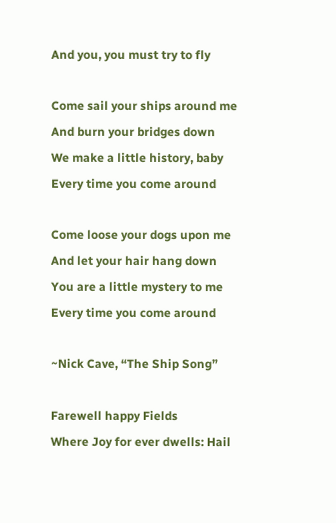And you, you must try to fly

Come sail your ships around me
And burn your bridges down
We make a little history, baby
Every time you come around

Come loose your dogs upon me
And let your hair hang down
You are a little mystery to me
Every time you come around

~Nick Cave, “The Ship Song”

Farewell happy Fields
Where Joy for ever dwells: Hail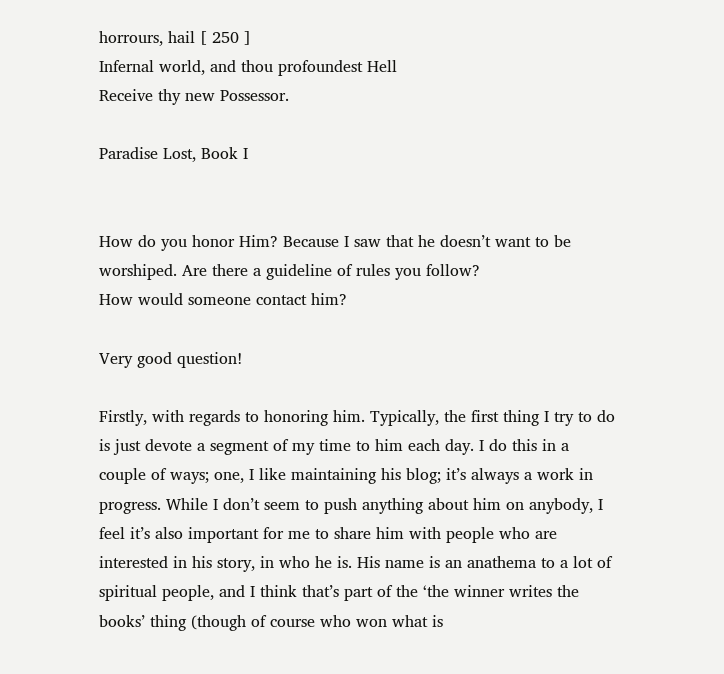horrours, hail [ 250 ]
Infernal world, and thou profoundest Hell
Receive thy new Possessor.

Paradise Lost, Book I


How do you honor Him? Because I saw that he doesn’t want to be worshiped. Are there a guideline of rules you follow?
How would someone contact him?

Very good question!

Firstly, with regards to honoring him. Typically, the first thing I try to do is just devote a segment of my time to him each day. I do this in a couple of ways; one, I like maintaining his blog; it’s always a work in progress. While I don’t seem to push anything about him on anybody, I feel it’s also important for me to share him with people who are interested in his story, in who he is. His name is an anathema to a lot of spiritual people, and I think that’s part of the ‘the winner writes the books’ thing (though of course who won what is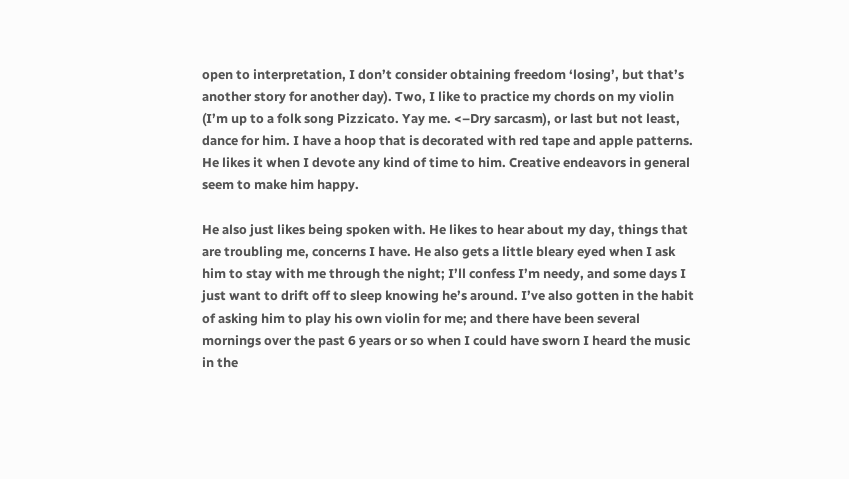open to interpretation, I don’t consider obtaining freedom ‘losing’, but that’s another story for another day). Two, I like to practice my chords on my violin (I’m up to a folk song Pizzicato. Yay me. <–Dry sarcasm), or last but not least, dance for him. I have a hoop that is decorated with red tape and apple patterns. He likes it when I devote any kind of time to him. Creative endeavors in general seem to make him happy.

He also just likes being spoken with. He likes to hear about my day, things that are troubling me, concerns I have. He also gets a little bleary eyed when I ask him to stay with me through the night; I’ll confess I’m needy, and some days I just want to drift off to sleep knowing he’s around. I’ve also gotten in the habit of asking him to play his own violin for me; and there have been several mornings over the past 6 years or so when I could have sworn I heard the music in the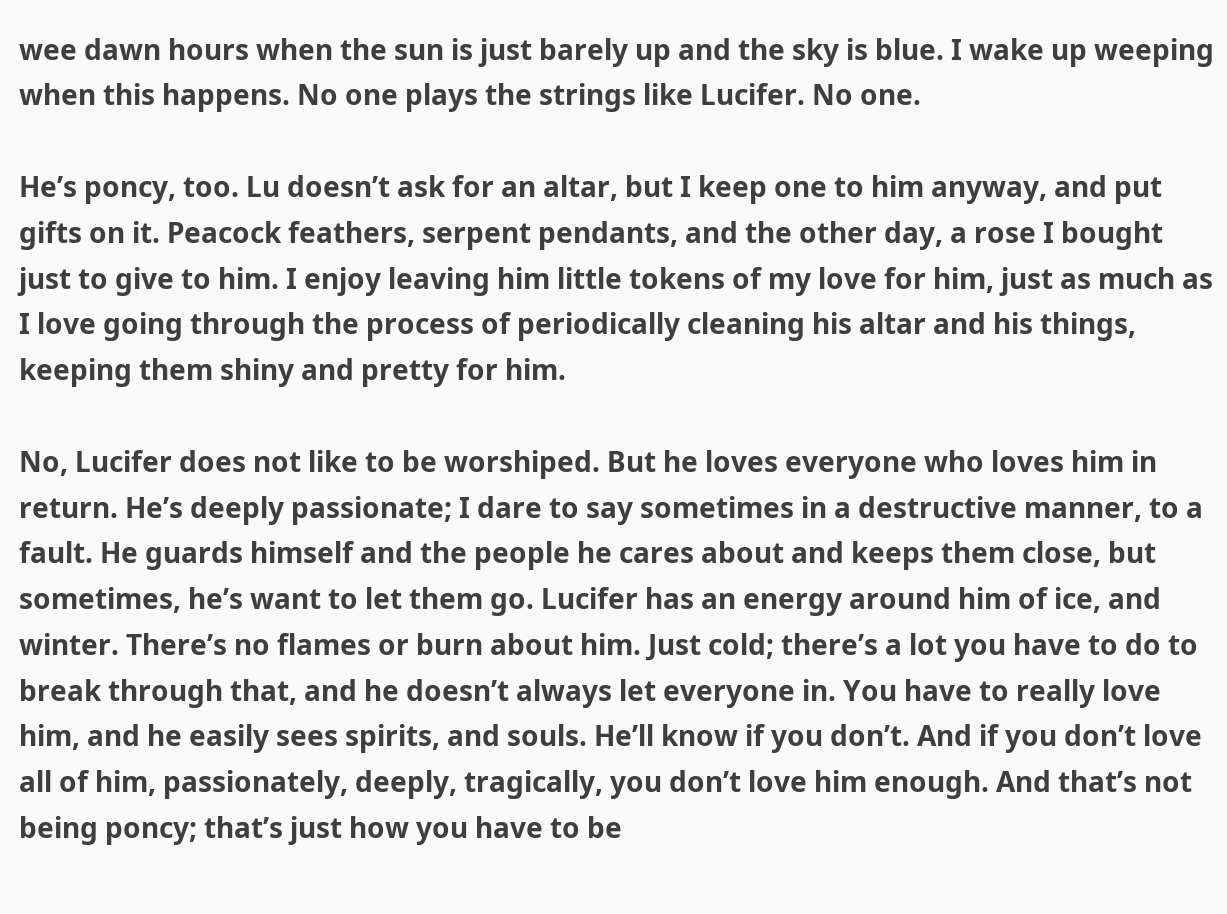wee dawn hours when the sun is just barely up and the sky is blue. I wake up weeping when this happens. No one plays the strings like Lucifer. No one.

He’s poncy, too. Lu doesn’t ask for an altar, but I keep one to him anyway, and put gifts on it. Peacock feathers, serpent pendants, and the other day, a rose I bought just to give to him. I enjoy leaving him little tokens of my love for him, just as much as I love going through the process of periodically cleaning his altar and his things, keeping them shiny and pretty for him.

No, Lucifer does not like to be worshiped. But he loves everyone who loves him in return. He’s deeply passionate; I dare to say sometimes in a destructive manner, to a fault. He guards himself and the people he cares about and keeps them close, but sometimes, he’s want to let them go. Lucifer has an energy around him of ice, and winter. There’s no flames or burn about him. Just cold; there’s a lot you have to do to break through that, and he doesn’t always let everyone in. You have to really love him, and he easily sees spirits, and souls. He’ll know if you don’t. And if you don’t love all of him, passionately, deeply, tragically, you don’t love him enough. And that’s not being poncy; that’s just how you have to be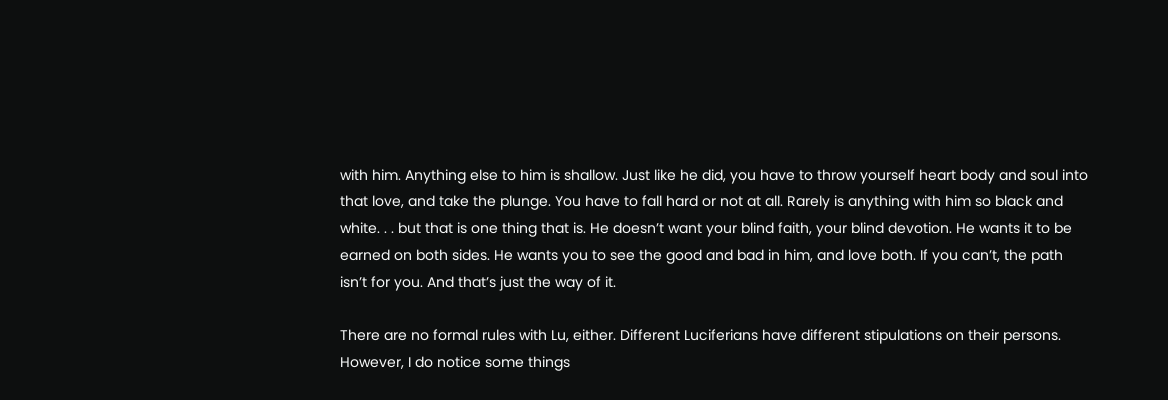with him. Anything else to him is shallow. Just like he did, you have to throw yourself heart body and soul into that love, and take the plunge. You have to fall hard or not at all. Rarely is anything with him so black and white. . . but that is one thing that is. He doesn’t want your blind faith, your blind devotion. He wants it to be earned on both sides. He wants you to see the good and bad in him, and love both. If you can’t, the path isn’t for you. And that’s just the way of it.

There are no formal rules with Lu, either. Different Luciferians have different stipulations on their persons. However, I do notice some things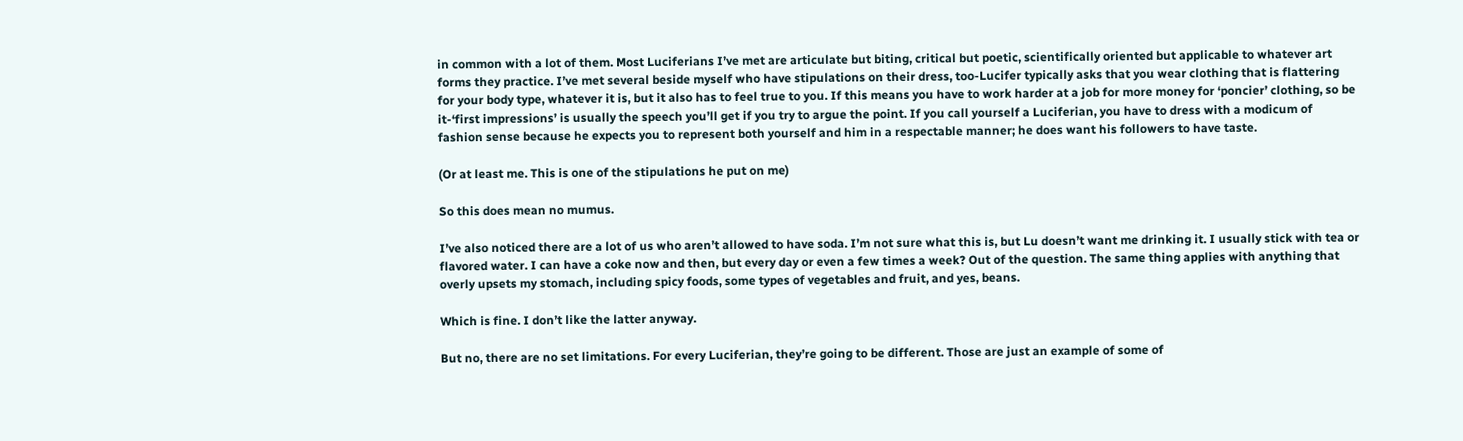in common with a lot of them. Most Luciferians I’ve met are articulate but biting, critical but poetic, scientifically oriented but applicable to whatever art forms they practice. I’ve met several beside myself who have stipulations on their dress, too-Lucifer typically asks that you wear clothing that is flattering for your body type, whatever it is, but it also has to feel true to you. If this means you have to work harder at a job for more money for ‘poncier’ clothing, so be it-‘first impressions’ is usually the speech you’ll get if you try to argue the point. If you call yourself a Luciferian, you have to dress with a modicum of fashion sense because he expects you to represent both yourself and him in a respectable manner; he does want his followers to have taste.

(Or at least me. This is one of the stipulations he put on me)

So this does mean no mumus.

I’ve also noticed there are a lot of us who aren’t allowed to have soda. I’m not sure what this is, but Lu doesn’t want me drinking it. I usually stick with tea or flavored water. I can have a coke now and then, but every day or even a few times a week? Out of the question. The same thing applies with anything that overly upsets my stomach, including spicy foods, some types of vegetables and fruit, and yes, beans.

Which is fine. I don’t like the latter anyway.

But no, there are no set limitations. For every Luciferian, they’re going to be different. Those are just an example of some of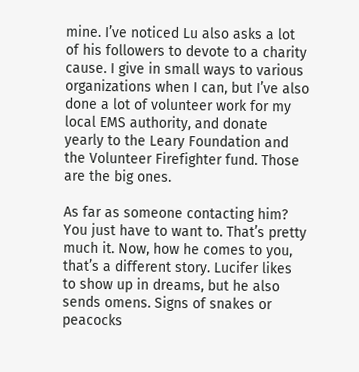mine. I’ve noticed Lu also asks a lot of his followers to devote to a charity cause. I give in small ways to various organizations when I can, but I’ve also done a lot of volunteer work for my local EMS authority, and donate yearly to the Leary Foundation and the Volunteer Firefighter fund. Those are the big ones.

As far as someone contacting him? You just have to want to. That’s pretty much it. Now, how he comes to you, that’s a different story. Lucifer likes to show up in dreams, but he also sends omens. Signs of snakes or peacocks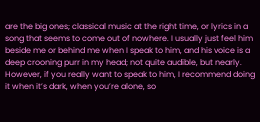are the big ones; classical music at the right time, or lyrics in a song that seems to come out of nowhere. I usually just feel him beside me or behind me when I speak to him, and his voice is a deep crooning purr in my head; not quite audible, but nearly. However, if you really want to speak to him, I recommend doing it when it’s dark, when you’re alone, so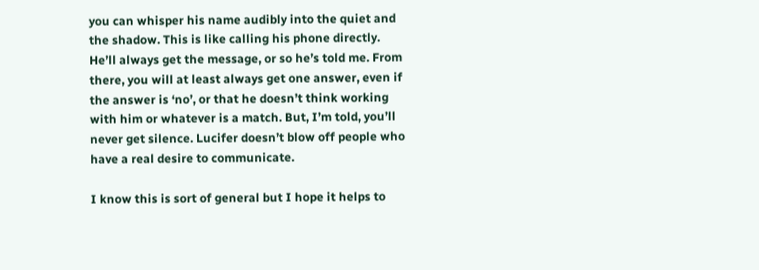you can whisper his name audibly into the quiet and the shadow. This is like calling his phone directly. He’ll always get the message, or so he’s told me. From there, you will at least always get one answer, even if the answer is ‘no’, or that he doesn’t think working with him or whatever is a match. But, I’m told, you’ll never get silence. Lucifer doesn’t blow off people who have a real desire to communicate.

I know this is sort of general but I hope it helps to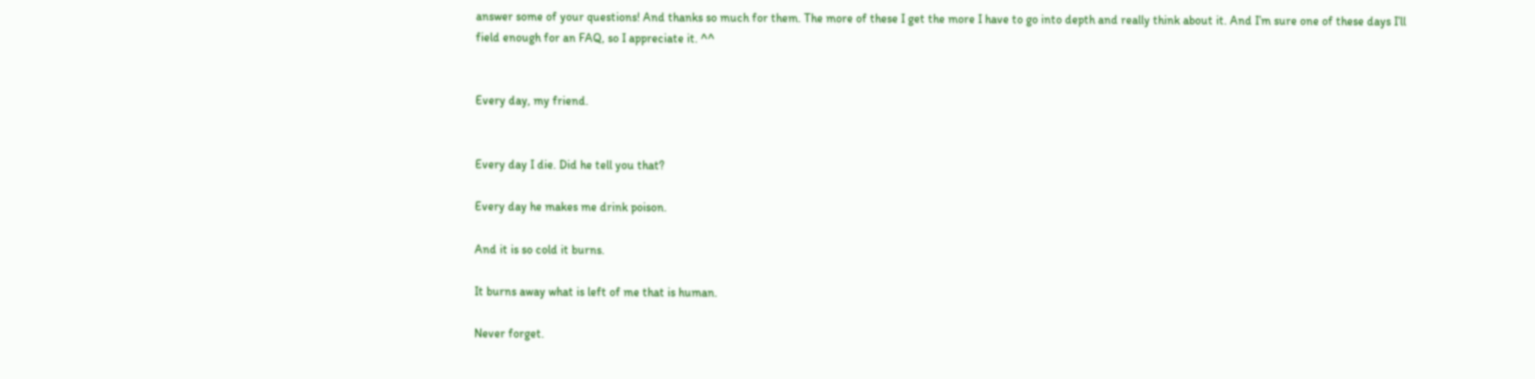answer some of your questions! And thanks so much for them. The more of these I get the more I have to go into depth and really think about it. And I’m sure one of these days I’ll field enough for an FAQ, so I appreciate it. ^^


Every day, my friend.


Every day I die. Did he tell you that?

Every day he makes me drink poison.

And it is so cold it burns.

It burns away what is left of me that is human.

Never forget.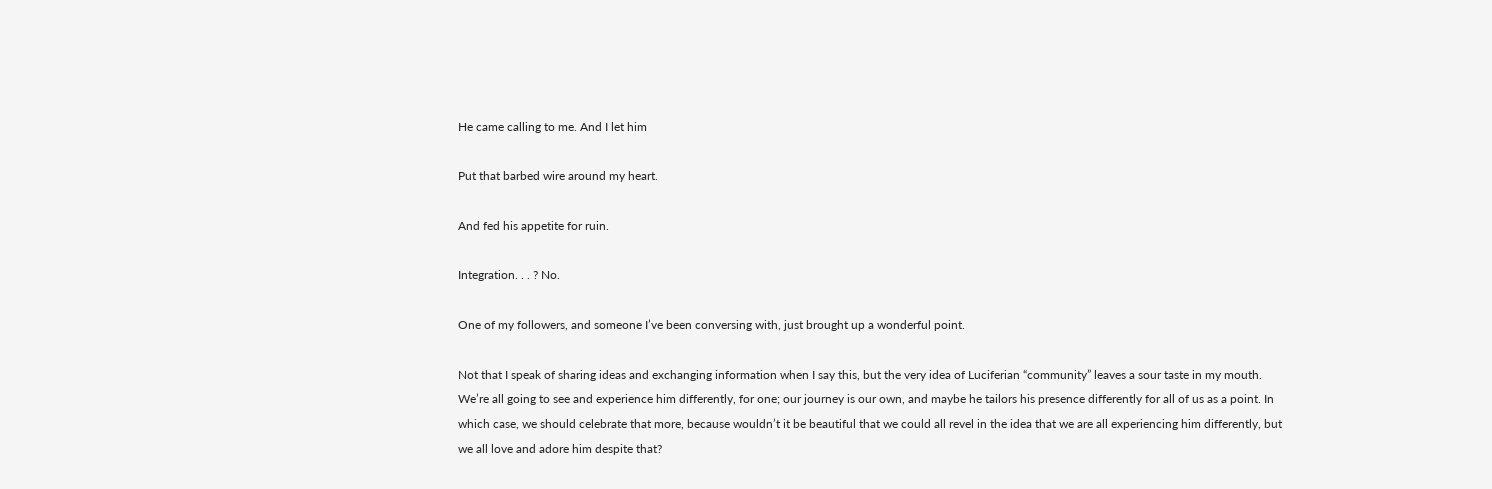He came calling to me. And I let him

Put that barbed wire around my heart.

And fed his appetite for ruin.

Integration. . . ? No.

One of my followers, and someone I’ve been conversing with, just brought up a wonderful point.

Not that I speak of sharing ideas and exchanging information when I say this, but the very idea of Luciferian “community” leaves a sour taste in my mouth. We’re all going to see and experience him differently, for one; our journey is our own, and maybe he tailors his presence differently for all of us as a point. In which case, we should celebrate that more, because wouldn’t it be beautiful that we could all revel in the idea that we are all experiencing him differently, but we all love and adore him despite that?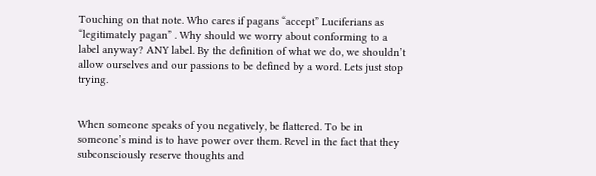Touching on that note. Who cares if pagans “accept” Luciferians as “legitimately pagan” . Why should we worry about conforming to a label anyway? ANY label. By the definition of what we do, we shouldn’t allow ourselves and our passions to be defined by a word. Lets just stop trying.


When someone speaks of you negatively, be flattered. To be in someone’s mind is to have power over them. Revel in the fact that they subconsciously reserve thoughts and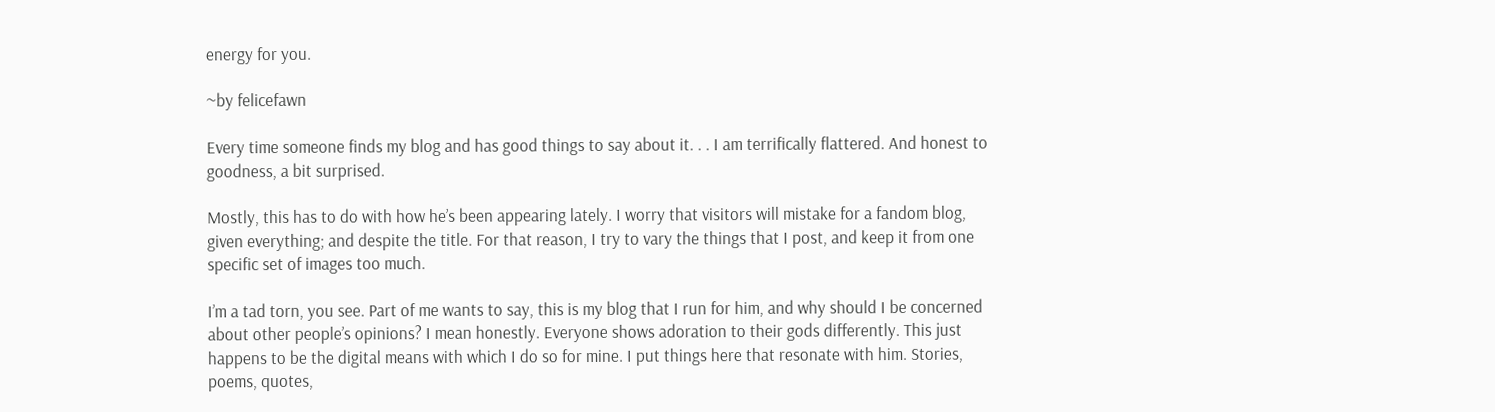energy for you.

~by felicefawn

Every time someone finds my blog and has good things to say about it. . . I am terrifically flattered. And honest to goodness, a bit surprised.

Mostly, this has to do with how he’s been appearing lately. I worry that visitors will mistake for a fandom blog, given everything; and despite the title. For that reason, I try to vary the things that I post, and keep it from one specific set of images too much.

I’m a tad torn, you see. Part of me wants to say, this is my blog that I run for him, and why should I be concerned about other people’s opinions? I mean honestly. Everyone shows adoration to their gods differently. This just happens to be the digital means with which I do so for mine. I put things here that resonate with him. Stories, poems, quotes,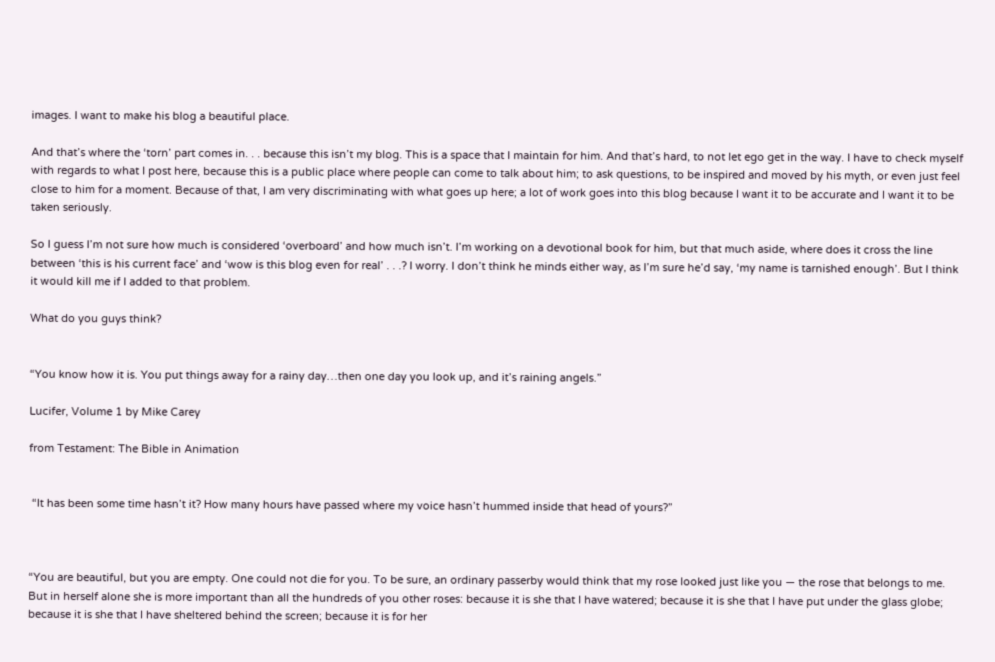images. I want to make his blog a beautiful place.

And that’s where the ‘torn’ part comes in. . . because this isn’t my blog. This is a space that I maintain for him. And that’s hard, to not let ego get in the way. I have to check myself with regards to what I post here, because this is a public place where people can come to talk about him; to ask questions, to be inspired and moved by his myth, or even just feel close to him for a moment. Because of that, I am very discriminating with what goes up here; a lot of work goes into this blog because I want it to be accurate and I want it to be taken seriously.

So I guess I’m not sure how much is considered ‘overboard’ and how much isn’t. I’m working on a devotional book for him, but that much aside, where does it cross the line between ‘this is his current face’ and ‘wow is this blog even for real’ . . .? I worry. I don’t think he minds either way, as I’m sure he’d say, ‘my name is tarnished enough’. But I think it would kill me if I added to that problem.

What do you guys think?


“You know how it is. You put things away for a rainy day…then one day you look up, and it’s raining angels.”

Lucifer, Volume 1 by Mike Carey

from Testament: The Bible in Animation


 “It has been some time hasn’t it? How many hours have passed where my voice hasn’t hummed inside that head of yours?”



“You are beautiful, but you are empty. One could not die for you. To be sure, an ordinary passerby would think that my rose looked just like you — the rose that belongs to me. But in herself alone she is more important than all the hundreds of you other roses: because it is she that I have watered; because it is she that I have put under the glass globe; because it is she that I have sheltered behind the screen; because it is for her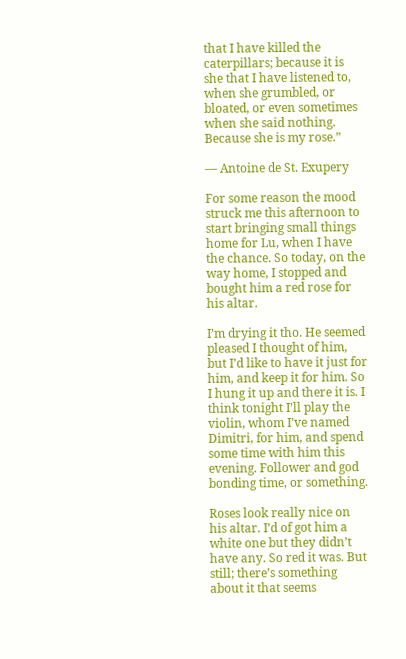that I have killed the caterpillars; because it is she that I have listened to, when she grumbled, or bloated, or even sometimes when she said nothing. Because she is my rose.”

― Antoine de St. Exupery

For some reason the mood struck me this afternoon to start bringing small things home for Lu, when I have the chance. So today, on the way home, I stopped and bought him a red rose for his altar.

I’m drying it tho. He seemed pleased I thought of him, but I’d like to have it just for him, and keep it for him. So I hung it up and there it is. I think tonight I’ll play the violin, whom I’ve named Dimitri, for him, and spend some time with him this evening. Follower and god bonding time, or something.

Roses look really nice on his altar. I’d of got him a white one but they didn’t have any. So red it was. But still; there’s something about it that seems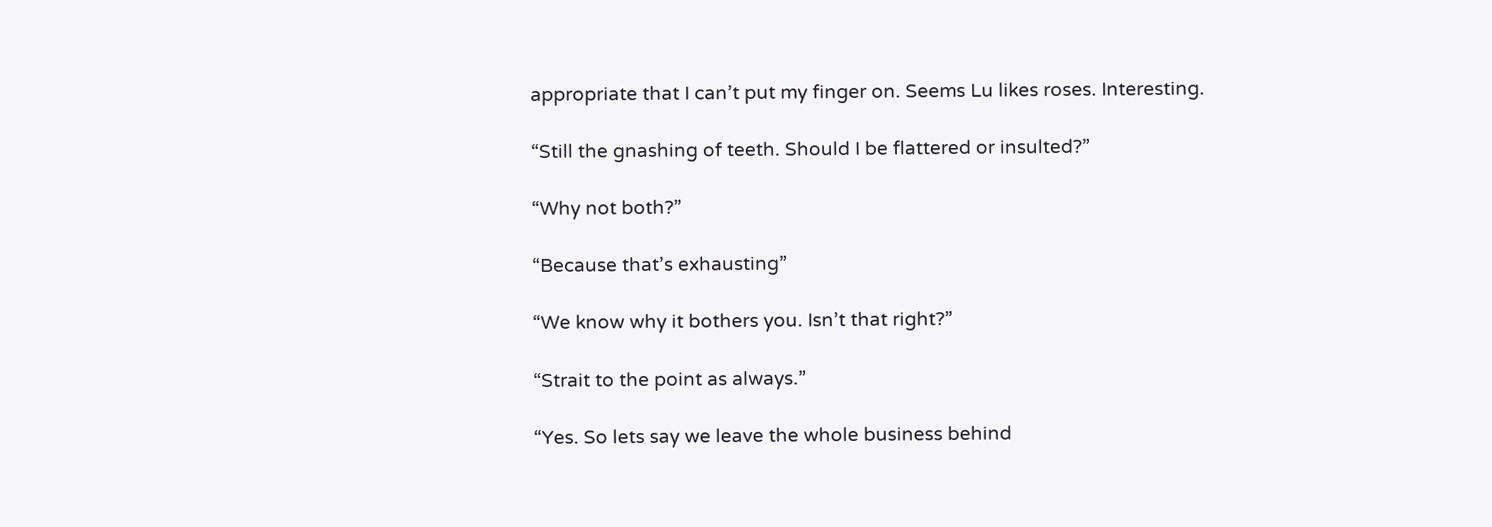appropriate that I can’t put my finger on. Seems Lu likes roses. Interesting.

“Still the gnashing of teeth. Should I be flattered or insulted?”

“Why not both?”

“Because that’s exhausting”

“We know why it bothers you. Isn’t that right?”

“Strait to the point as always.”

“Yes. So lets say we leave the whole business behind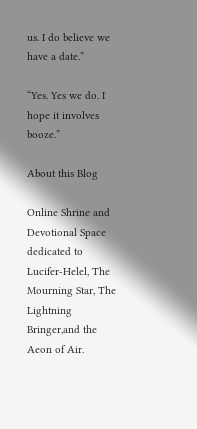us. I do believe we have a date.”

“Yes. Yes we do. I hope it involves booze.”

About this Blog

Online Shrine and Devotional Space dedicated to Lucifer-Helel, The Mourning Star, The Lightning Bringer,and the Aeon of Air.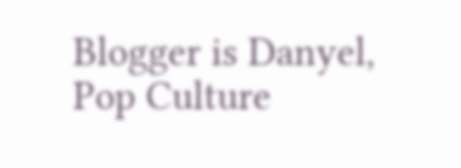Blogger is Danyel, Pop Culture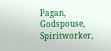Pagan, Godspouse, Spiritworker,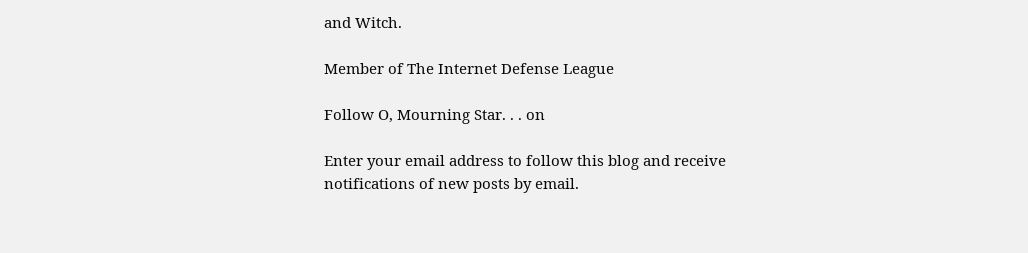and Witch.

Member of The Internet Defense League

Follow O, Mourning Star. . . on

Enter your email address to follow this blog and receive notifications of new posts by email.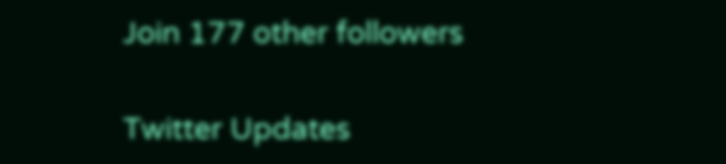Join 177 other followers

Twitter Updates